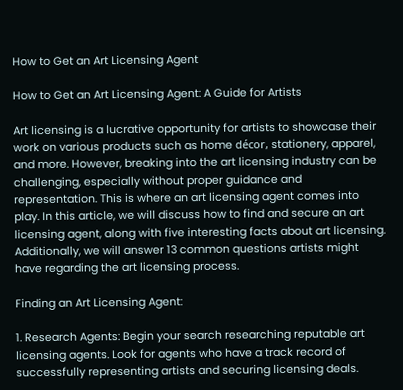How to Get an Art Licensing Agent

How to Get an Art Licensing Agent: A Guide for Artists

Art licensing is a lucrative opportunity for artists to showcase their work on various products such as home décor, stationery, apparel, and more. However, breaking into the art licensing industry can be challenging, especially without proper guidance and representation. This is where an art licensing agent comes into play. In this article, we will discuss how to find and secure an art licensing agent, along with five interesting facts about art licensing. Additionally, we will answer 13 common questions artists might have regarding the art licensing process.

Finding an Art Licensing Agent:

1. Research Agents: Begin your search researching reputable art licensing agents. Look for agents who have a track record of successfully representing artists and securing licensing deals.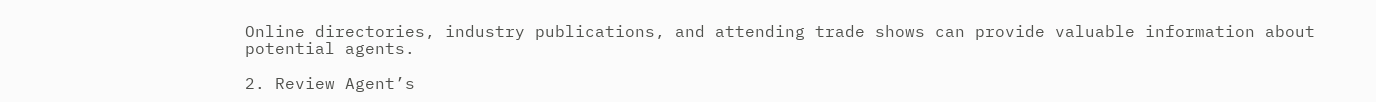Online directories, industry publications, and attending trade shows can provide valuable information about potential agents.

2. Review Agent’s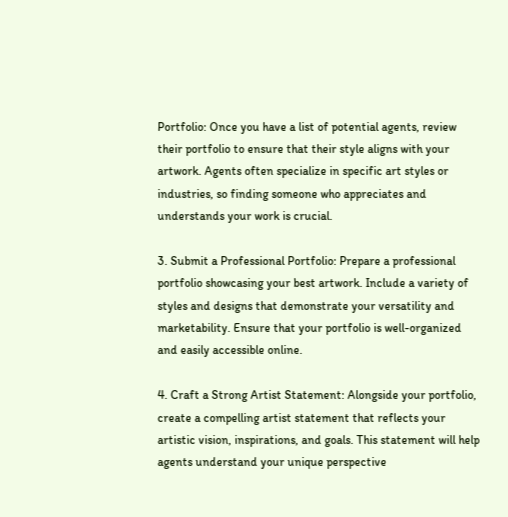Portfolio: Once you have a list of potential agents, review their portfolio to ensure that their style aligns with your artwork. Agents often specialize in specific art styles or industries, so finding someone who appreciates and understands your work is crucial.

3. Submit a Professional Portfolio: Prepare a professional portfolio showcasing your best artwork. Include a variety of styles and designs that demonstrate your versatility and marketability. Ensure that your portfolio is well-organized and easily accessible online.

4. Craft a Strong Artist Statement: Alongside your portfolio, create a compelling artist statement that reflects your artistic vision, inspirations, and goals. This statement will help agents understand your unique perspective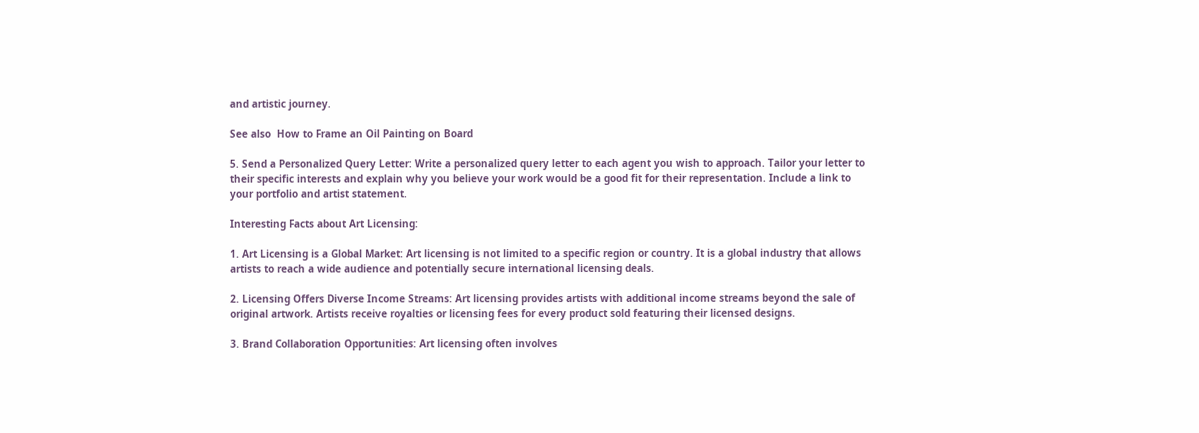and artistic journey.

See also  How to Frame an Oil Painting on Board

5. Send a Personalized Query Letter: Write a personalized query letter to each agent you wish to approach. Tailor your letter to their specific interests and explain why you believe your work would be a good fit for their representation. Include a link to your portfolio and artist statement.

Interesting Facts about Art Licensing:

1. Art Licensing is a Global Market: Art licensing is not limited to a specific region or country. It is a global industry that allows artists to reach a wide audience and potentially secure international licensing deals.

2. Licensing Offers Diverse Income Streams: Art licensing provides artists with additional income streams beyond the sale of original artwork. Artists receive royalties or licensing fees for every product sold featuring their licensed designs.

3. Brand Collaboration Opportunities: Art licensing often involves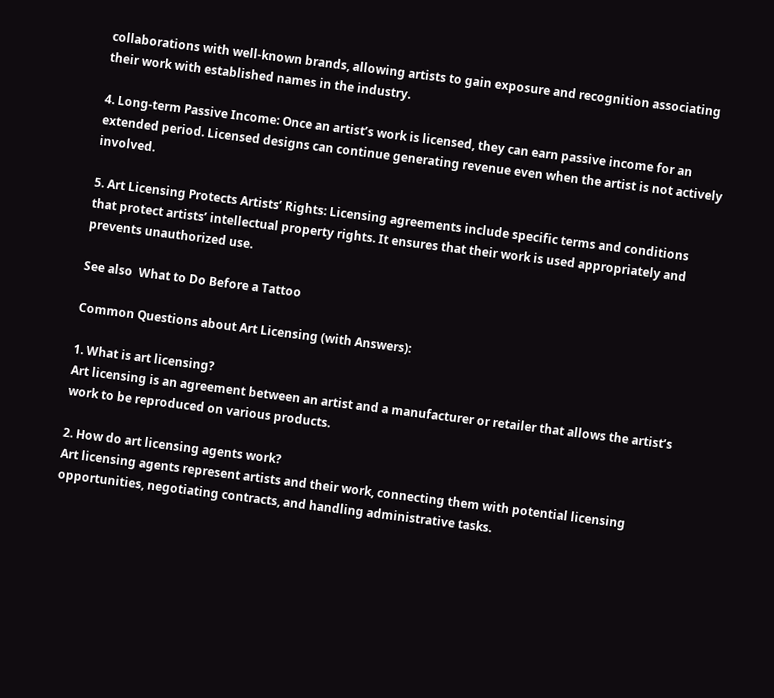collaborations with well-known brands, allowing artists to gain exposure and recognition associating their work with established names in the industry.

4. Long-term Passive Income: Once an artist’s work is licensed, they can earn passive income for an extended period. Licensed designs can continue generating revenue even when the artist is not actively involved.

5. Art Licensing Protects Artists’ Rights: Licensing agreements include specific terms and conditions that protect artists’ intellectual property rights. It ensures that their work is used appropriately and prevents unauthorized use.

See also  What to Do Before a Tattoo

Common Questions about Art Licensing (with Answers):

1. What is art licensing?
Art licensing is an agreement between an artist and a manufacturer or retailer that allows the artist’s work to be reproduced on various products.

2. How do art licensing agents work?
Art licensing agents represent artists and their work, connecting them with potential licensing opportunities, negotiating contracts, and handling administrative tasks.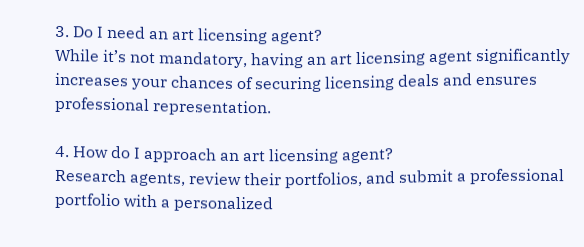3. Do I need an art licensing agent?
While it’s not mandatory, having an art licensing agent significantly increases your chances of securing licensing deals and ensures professional representation.

4. How do I approach an art licensing agent?
Research agents, review their portfolios, and submit a professional portfolio with a personalized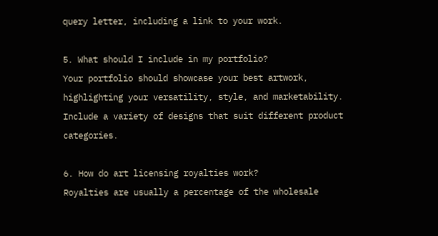query letter, including a link to your work.

5. What should I include in my portfolio?
Your portfolio should showcase your best artwork, highlighting your versatility, style, and marketability. Include a variety of designs that suit different product categories.

6. How do art licensing royalties work?
Royalties are usually a percentage of the wholesale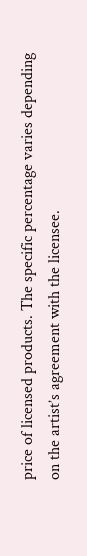price of licensed products. The specific percentage varies depending on the artist’s agreement with the licensee.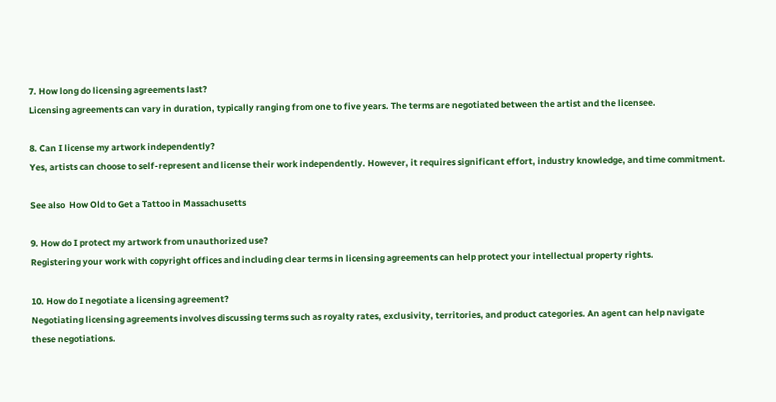7. How long do licensing agreements last?
Licensing agreements can vary in duration, typically ranging from one to five years. The terms are negotiated between the artist and the licensee.

8. Can I license my artwork independently?
Yes, artists can choose to self-represent and license their work independently. However, it requires significant effort, industry knowledge, and time commitment.

See also  How Old to Get a Tattoo in Massachusetts

9. How do I protect my artwork from unauthorized use?
Registering your work with copyright offices and including clear terms in licensing agreements can help protect your intellectual property rights.

10. How do I negotiate a licensing agreement?
Negotiating licensing agreements involves discussing terms such as royalty rates, exclusivity, territories, and product categories. An agent can help navigate these negotiations.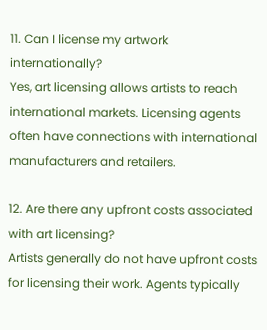11. Can I license my artwork internationally?
Yes, art licensing allows artists to reach international markets. Licensing agents often have connections with international manufacturers and retailers.

12. Are there any upfront costs associated with art licensing?
Artists generally do not have upfront costs for licensing their work. Agents typically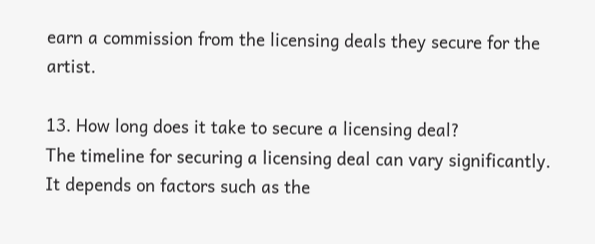earn a commission from the licensing deals they secure for the artist.

13. How long does it take to secure a licensing deal?
The timeline for securing a licensing deal can vary significantly. It depends on factors such as the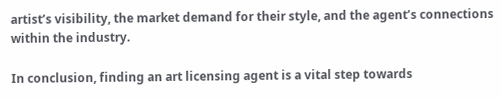artist’s visibility, the market demand for their style, and the agent’s connections within the industry.

In conclusion, finding an art licensing agent is a vital step towards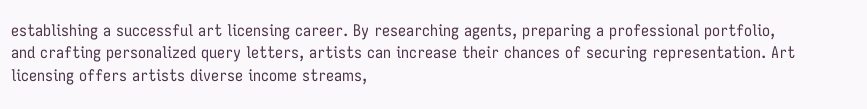establishing a successful art licensing career. By researching agents, preparing a professional portfolio, and crafting personalized query letters, artists can increase their chances of securing representation. Art licensing offers artists diverse income streams,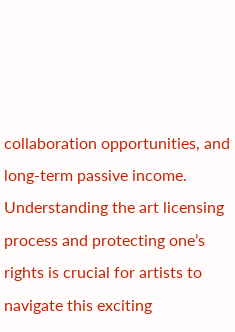collaboration opportunities, and long-term passive income. Understanding the art licensing process and protecting one’s rights is crucial for artists to navigate this exciting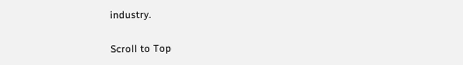industry.

Scroll to Top